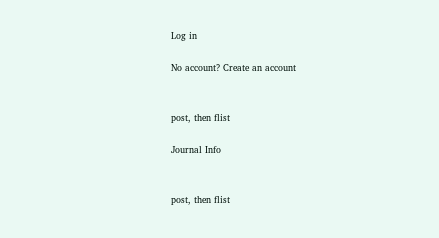Log in

No account? Create an account


post, then flist

Journal Info


post, then flist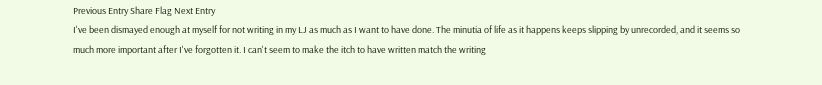Previous Entry Share Flag Next Entry
I've been dismayed enough at myself for not writing in my LJ as much as I want to have done. The minutia of life as it happens keeps slipping by unrecorded, and it seems so much more important after I've forgotten it. I can't seem to make the itch to have written match the writing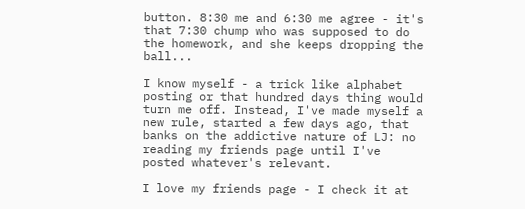button. 8:30 me and 6:30 me agree - it's that 7:30 chump who was supposed to do the homework, and she keeps dropping the ball...

I know myself - a trick like alphabet posting or that hundred days thing would turn me off. Instead, I've made myself a new rule, started a few days ago, that banks on the addictive nature of LJ: no reading my friends page until I've posted whatever's relevant.

I love my friends page - I check it at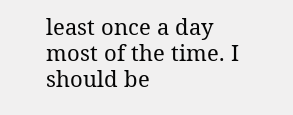least once a day most of the time. I should be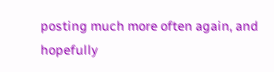posting much more often again, and hopefully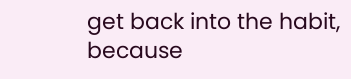get back into the habit, because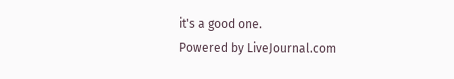it's a good one.
Powered by LiveJournal.com